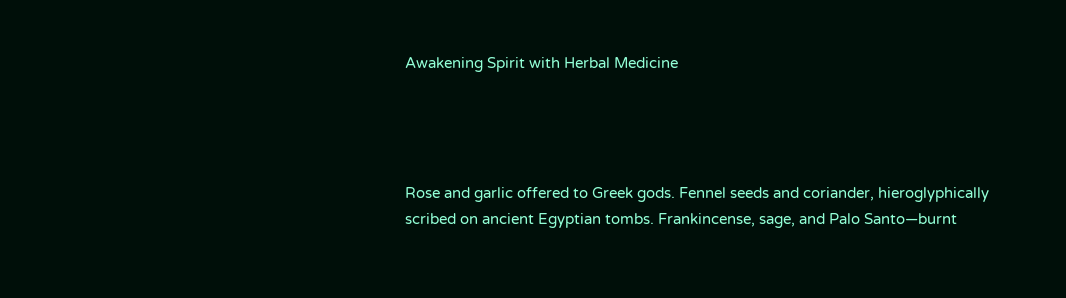Awakening Spirit with Herbal Medicine




Rose and garlic offered to Greek gods. Fennel seeds and coriander, hieroglyphically scribed on ancient Egyptian tombs. Frankincense, sage, and Palo Santo—burnt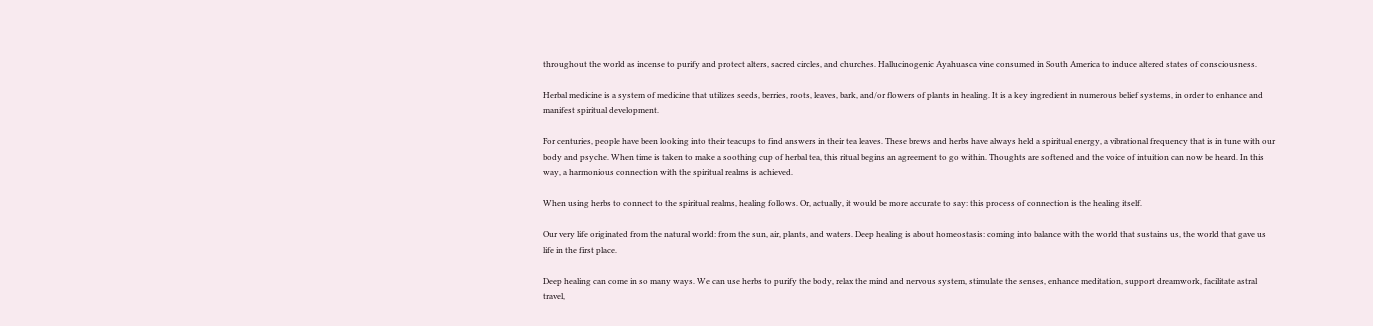throughout the world as incense to purify and protect alters, sacred circles, and churches. Hallucinogenic Ayahuasca vine consumed in South America to induce altered states of consciousness.

Herbal medicine is a system of medicine that utilizes seeds, berries, roots, leaves, bark, and/or flowers of plants in healing. It is a key ingredient in numerous belief systems, in order to enhance and manifest spiritual development.

For centuries, people have been looking into their teacups to find answers in their tea leaves. These brews and herbs have always held a spiritual energy, a vibrational frequency that is in tune with our body and psyche. When time is taken to make a soothing cup of herbal tea, this ritual begins an agreement to go within. Thoughts are softened and the voice of intuition can now be heard. In this way, a harmonious connection with the spiritual realms is achieved.

When using herbs to connect to the spiritual realms, healing follows. Or, actually, it would be more accurate to say: this process of connection is the healing itself.

Our very life originated from the natural world: from the sun, air, plants, and waters. Deep healing is about homeostasis: coming into balance with the world that sustains us, the world that gave us life in the first place.

Deep healing can come in so many ways. We can use herbs to purify the body, relax the mind and nervous system, stimulate the senses, enhance meditation, support dreamwork, facilitate astral travel,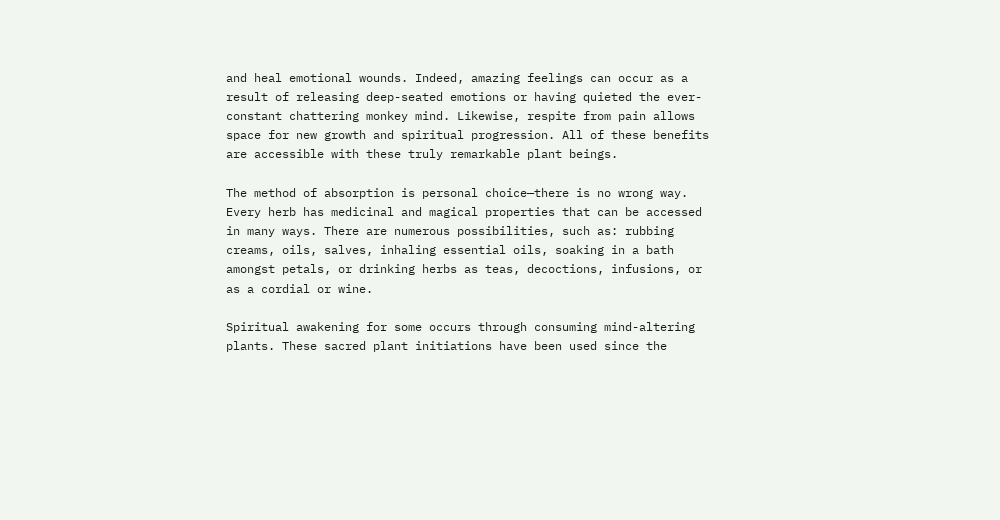and heal emotional wounds. Indeed, amazing feelings can occur as a result of releasing deep-seated emotions or having quieted the ever-constant chattering monkey mind. Likewise, respite from pain allows space for new growth and spiritual progression. All of these benefits are accessible with these truly remarkable plant beings.

The method of absorption is personal choice—there is no wrong way. Every herb has medicinal and magical properties that can be accessed in many ways. There are numerous possibilities, such as: rubbing creams, oils, salves, inhaling essential oils, soaking in a bath amongst petals, or drinking herbs as teas, decoctions, infusions, or as a cordial or wine.

Spiritual awakening for some occurs through consuming mind-altering plants. These sacred plant initiations have been used since the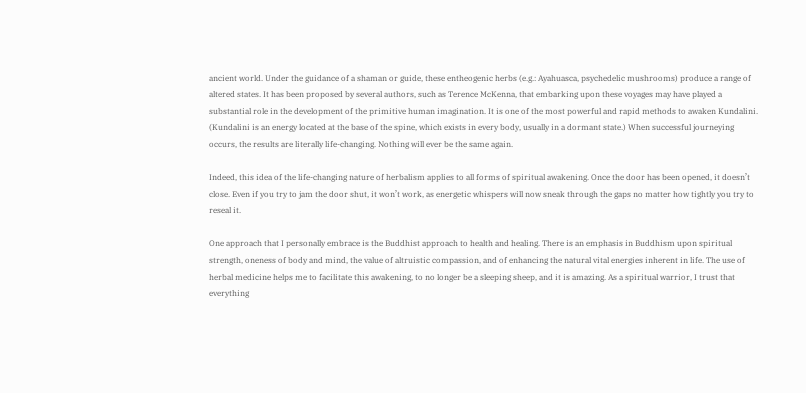ancient world. Under the guidance of a shaman or guide, these entheogenic herbs (e.g.: Ayahuasca, psychedelic mushrooms) produce a range of altered states. It has been proposed by several authors, such as Terence McKenna, that embarking upon these voyages may have played a substantial role in the development of the primitive human imagination. It is one of the most powerful and rapid methods to awaken Kundalini. (Kundalini is an energy located at the base of the spine, which exists in every body, usually in a dormant state.) When successful journeying occurs, the results are literally life-changing. Nothing will ever be the same again.

Indeed, this idea of the life-changing nature of herbalism applies to all forms of spiritual awakening. Once the door has been opened, it doesn’t close. Even if you try to jam the door shut, it won’t work, as energetic whispers will now sneak through the gaps no matter how tightly you try to reseal it.

One approach that I personally embrace is the Buddhist approach to health and healing. There is an emphasis in Buddhism upon spiritual strength, oneness of body and mind, the value of altruistic compassion, and of enhancing the natural vital energies inherent in life. The use of herbal medicine helps me to facilitate this awakening, to no longer be a sleeping sheep, and it is amazing. As a spiritual warrior, I trust that everything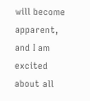will become apparent, and I am excited about all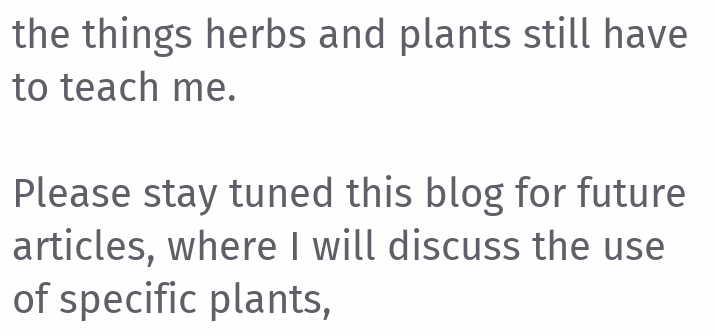the things herbs and plants still have to teach me.

Please stay tuned this blog for future articles, where I will discuss the use of specific plants,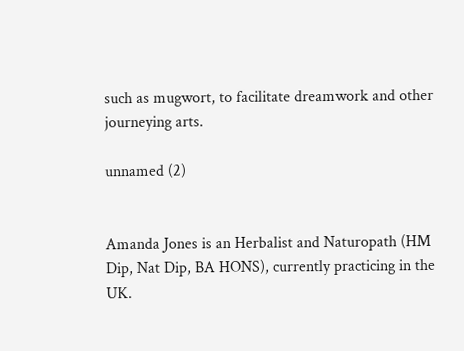such as mugwort, to facilitate dreamwork and other journeying arts.

unnamed (2)


Amanda Jones is an Herbalist and Naturopath (HM Dip, Nat Dip, BA HONS), currently practicing in the UK.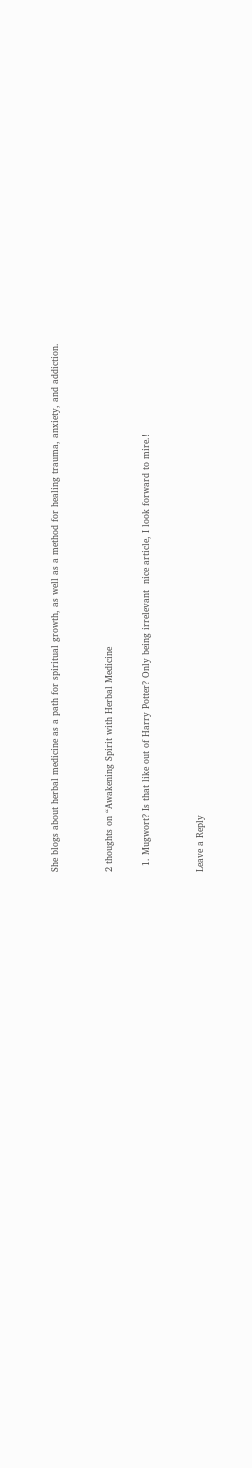She blogs about herbal medicine as a path for spiritual growth, as well as a method for healing trauma, anxiety, and addiction.


2 thoughts on “Awakening Spirit with Herbal Medicine

  1. Mugwort? Is that like out of Harry Potter? Only being irrelevant  nice article, I look forward to mire.!


Leave a Reply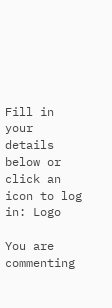Fill in your details below or click an icon to log in: Logo

You are commenting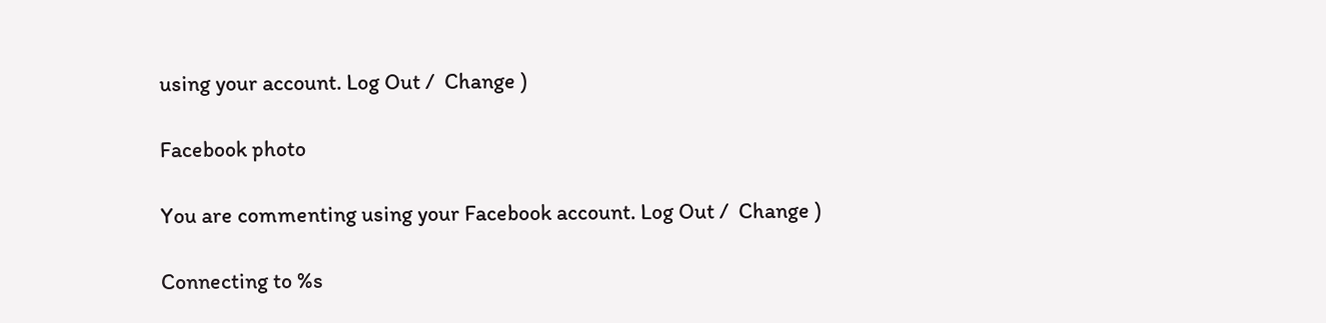using your account. Log Out /  Change )

Facebook photo

You are commenting using your Facebook account. Log Out /  Change )

Connecting to %s